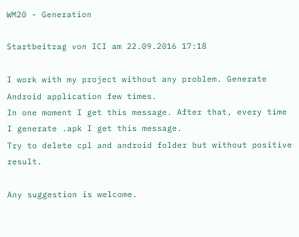WM20 - Generation

Startbeitrag von ICI am 22.09.2016 17:18

I work with my project without any problem. Generate Android application few times.
In one moment I get this message. After that, every time I generate .apk I get this message.
Try to delete cpl and android folder but without positive result.

Any suggestion is welcome.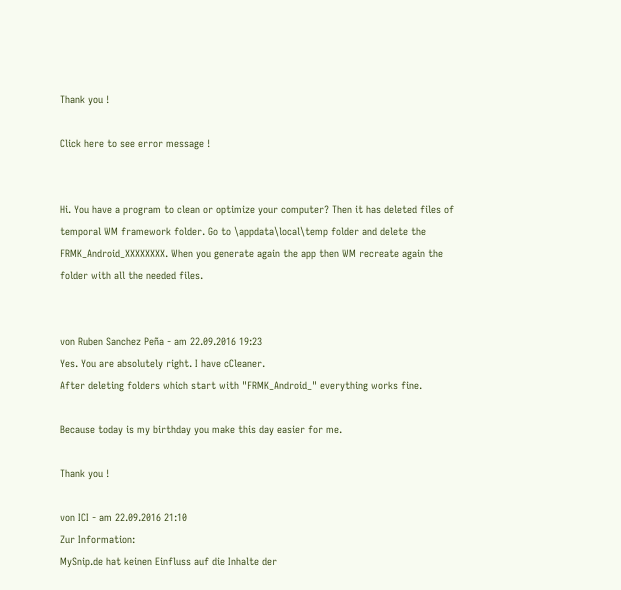Thank you !

Click here to see error message !


Hi. You have a program to clean or optimize your computer? Then it has deleted files of temporal WM framework folder. Go to \appdata\local\temp folder and delete the FRMK_Android_XXXXXXXX. When you generate again the app then WM recreate again the folder with all the needed files.


von Ruben Sanchez Peña - am 22.09.2016 19:23
Yes. You are absolutely right. I have cCleaner.
After deleting folders which start with "FRMK_Android_" everything works fine.

Because today is my birthday you make this day easier for me.

Thank you !

von ICI - am 22.09.2016 21:10
Zur Information:
MySnip.de hat keinen Einfluss auf die Inhalte der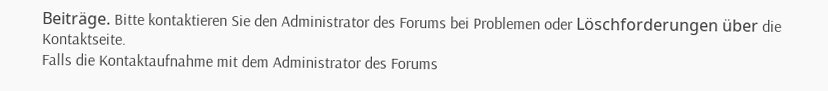Beiträge. Bitte kontaktieren Sie den Administrator des Forums bei Problemen oder Löschforderungen über die Kontaktseite.
Falls die Kontaktaufnahme mit dem Administrator des Forums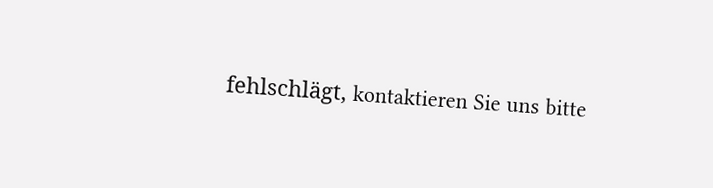fehlschlägt, kontaktieren Sie uns bitte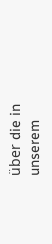über die in unserem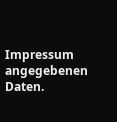Impressum angegebenen Daten.